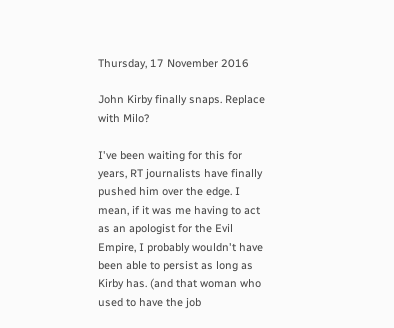Thursday, 17 November 2016

John Kirby finally snaps. Replace with Milo?

I've been waiting for this for years, RT journalists have finally pushed him over the edge. I mean, if it was me having to act as an apologist for the Evil Empire, I probably wouldn't have been able to persist as long as Kirby has. (and that woman who used to have the job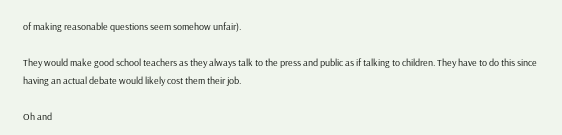of making reasonable questions seem somehow unfair).

They would make good school teachers as they always talk to the press and public as if talking to children. They have to do this since having an actual debate would likely cost them their job.

Oh and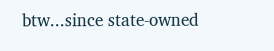btw...since state-owned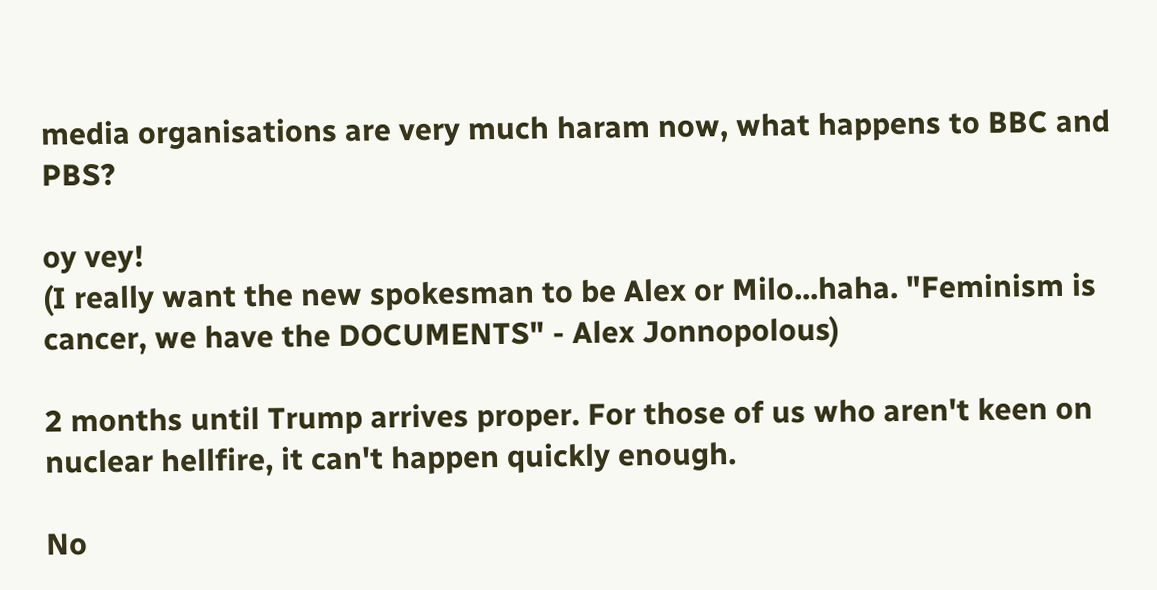media organisations are very much haram now, what happens to BBC and PBS?

oy vey!
(I really want the new spokesman to be Alex or Milo...haha. "Feminism is cancer, we have the DOCUMENTS" - Alex Jonnopolous)

2 months until Trump arrives proper. For those of us who aren't keen on nuclear hellfire, it can't happen quickly enough.

No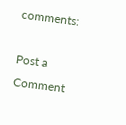comments:

Post a Comment